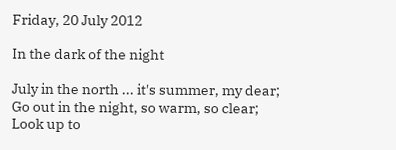Friday, 20 July 2012

In the dark of the night

July in the north ... it's summer, my dear;
Go out in the night, so warm, so clear;
Look up to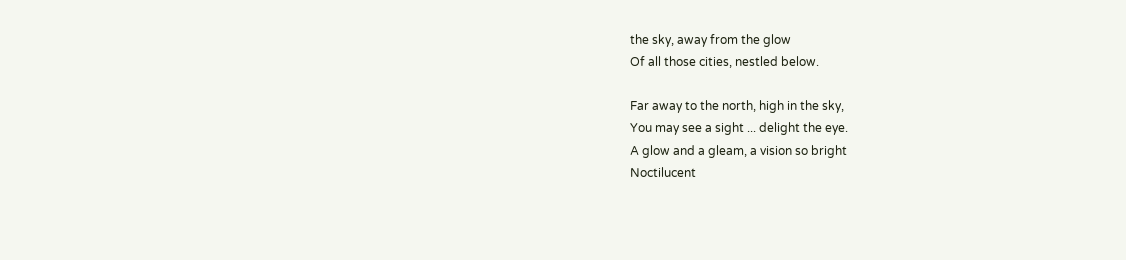the sky, away from the glow
Of all those cities, nestled below.

Far away to the north, high in the sky,
You may see a sight ... delight the eye.
A glow and a gleam, a vision so bright
Noctilucent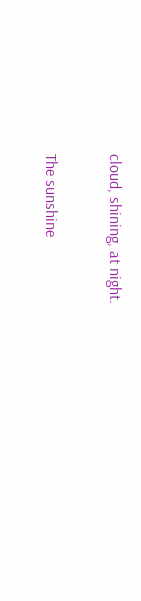cloud, shining, at night.

The sunshine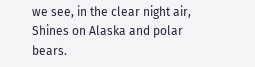we see, in the clear night air,
Shines on Alaska and polar bears.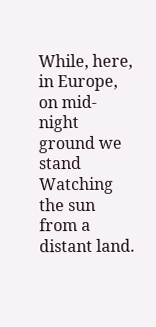While, here, in Europe, on mid-night ground we stand
Watching the sun from a distant land.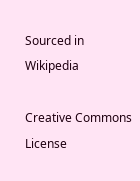Sourced in Wikipedia

Creative Commons License